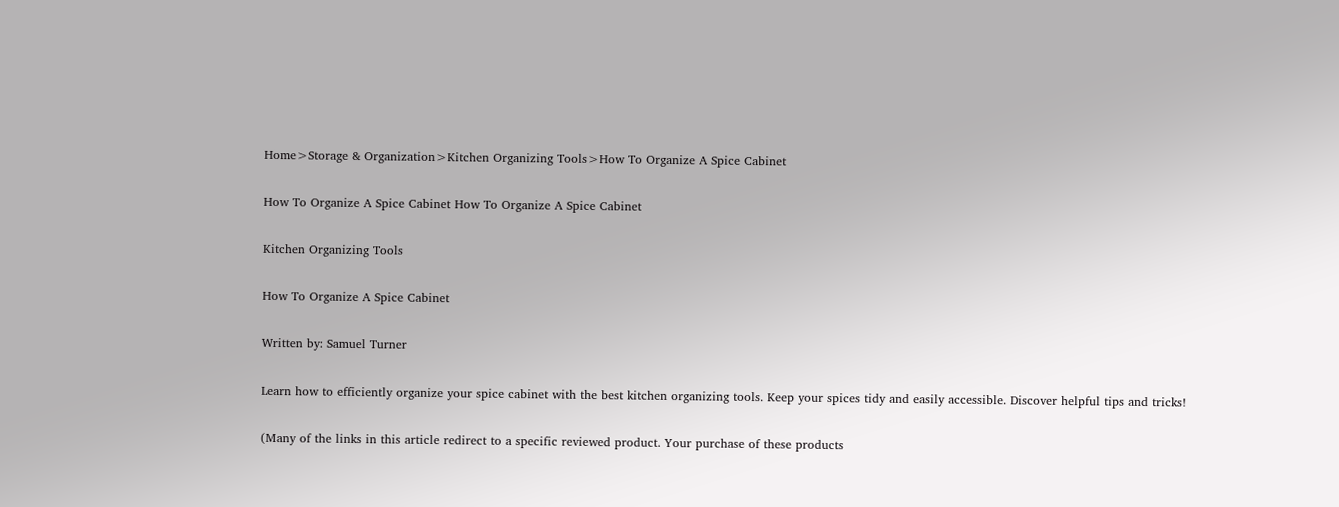Home>Storage & Organization>Kitchen Organizing Tools>How To Organize A Spice Cabinet

How To Organize A Spice Cabinet How To Organize A Spice Cabinet

Kitchen Organizing Tools

How To Organize A Spice Cabinet

Written by: Samuel Turner

Learn how to efficiently organize your spice cabinet with the best kitchen organizing tools. Keep your spices tidy and easily accessible. Discover helpful tips and tricks!

(Many of the links in this article redirect to a specific reviewed product. Your purchase of these products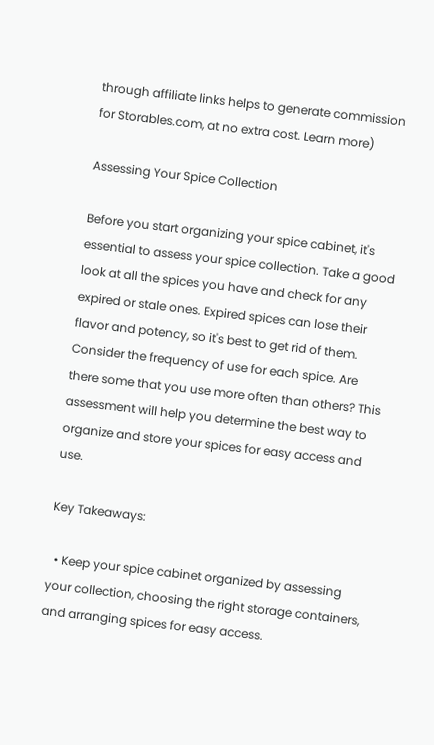through affiliate links helps to generate commission for Storables.com, at no extra cost. Learn more)

Assessing Your Spice Collection

Before you start organizing your spice cabinet, it's essential to assess your spice collection. Take a good look at all the spices you have and check for any expired or stale ones. Expired spices can lose their flavor and potency, so it's best to get rid of them. Consider the frequency of use for each spice. Are there some that you use more often than others? This assessment will help you determine the best way to organize and store your spices for easy access and use.

Key Takeaways:

  • Keep your spice cabinet organized by assessing your collection, choosing the right storage containers, and arranging spices for easy access.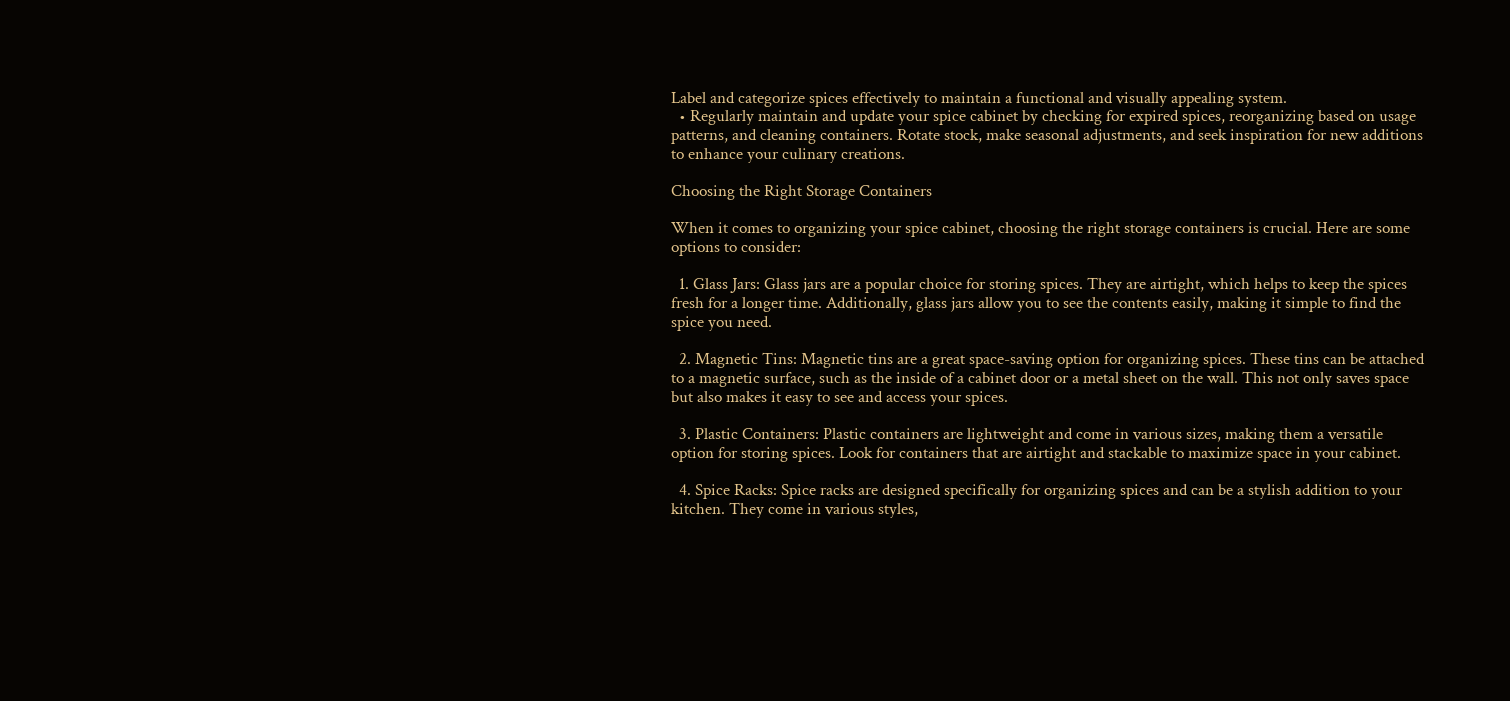Label and categorize spices effectively to maintain a functional and visually appealing system.
  • Regularly maintain and update your spice cabinet by checking for expired spices, reorganizing based on usage patterns, and cleaning containers. Rotate stock, make seasonal adjustments, and seek inspiration for new additions to enhance your culinary creations.

Choosing the Right Storage Containers

When it comes to organizing your spice cabinet, choosing the right storage containers is crucial. Here are some options to consider:

  1. Glass Jars: Glass jars are a popular choice for storing spices. They are airtight, which helps to keep the spices fresh for a longer time. Additionally, glass jars allow you to see the contents easily, making it simple to find the spice you need.

  2. Magnetic Tins: Magnetic tins are a great space-saving option for organizing spices. These tins can be attached to a magnetic surface, such as the inside of a cabinet door or a metal sheet on the wall. This not only saves space but also makes it easy to see and access your spices.

  3. Plastic Containers: Plastic containers are lightweight and come in various sizes, making them a versatile option for storing spices. Look for containers that are airtight and stackable to maximize space in your cabinet.

  4. Spice Racks: Spice racks are designed specifically for organizing spices and can be a stylish addition to your kitchen. They come in various styles,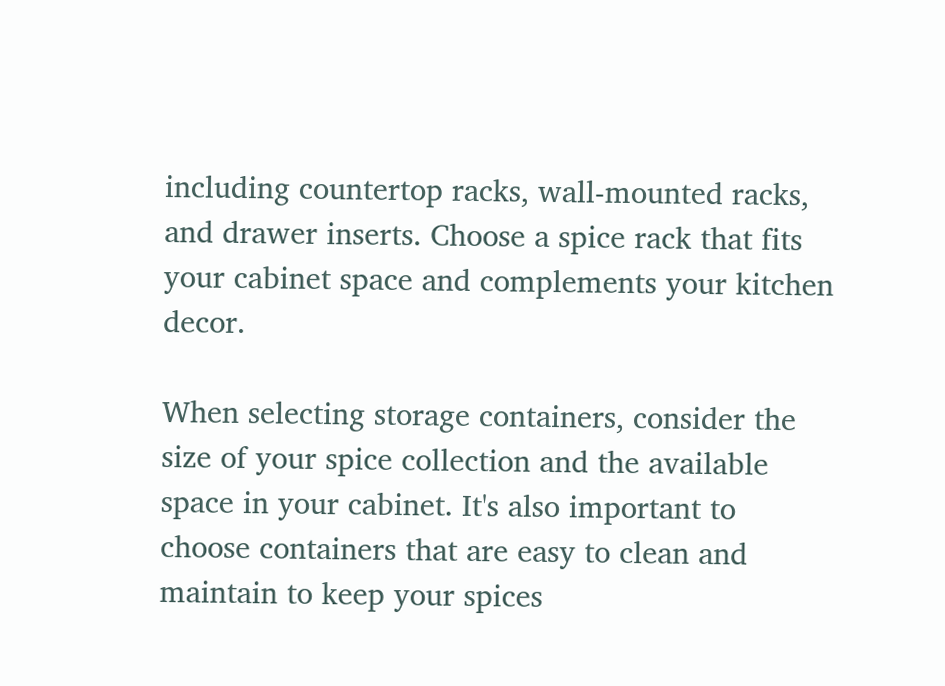including countertop racks, wall-mounted racks, and drawer inserts. Choose a spice rack that fits your cabinet space and complements your kitchen decor.

When selecting storage containers, consider the size of your spice collection and the available space in your cabinet. It's also important to choose containers that are easy to clean and maintain to keep your spices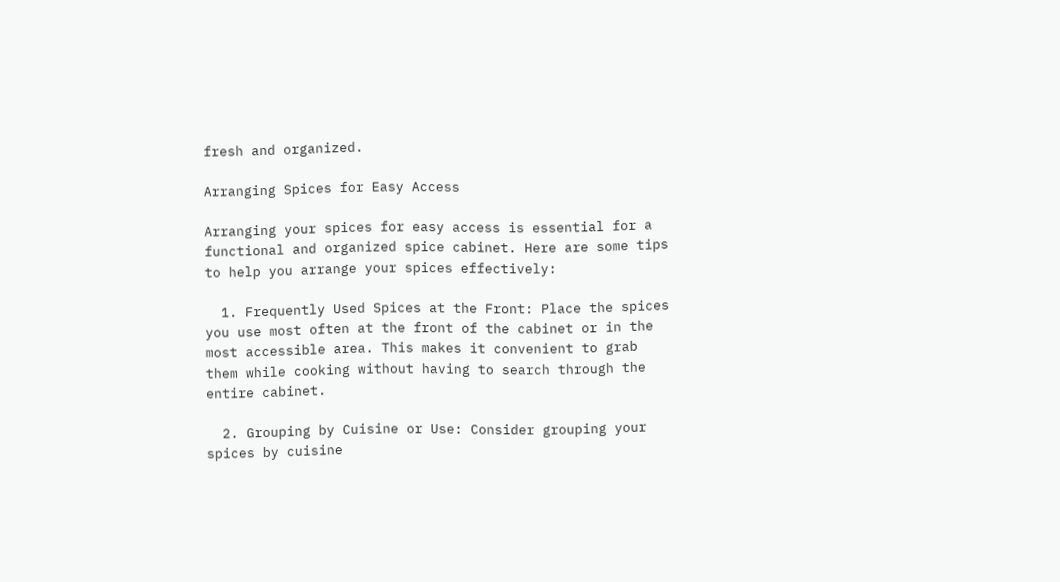fresh and organized.

Arranging Spices for Easy Access

Arranging your spices for easy access is essential for a functional and organized spice cabinet. Here are some tips to help you arrange your spices effectively:

  1. Frequently Used Spices at the Front: Place the spices you use most often at the front of the cabinet or in the most accessible area. This makes it convenient to grab them while cooking without having to search through the entire cabinet.

  2. Grouping by Cuisine or Use: Consider grouping your spices by cuisine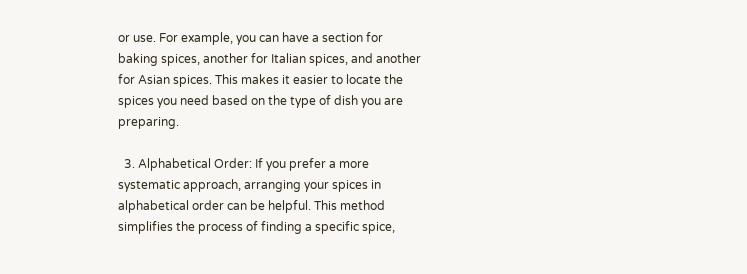or use. For example, you can have a section for baking spices, another for Italian spices, and another for Asian spices. This makes it easier to locate the spices you need based on the type of dish you are preparing.

  3. Alphabetical Order: If you prefer a more systematic approach, arranging your spices in alphabetical order can be helpful. This method simplifies the process of finding a specific spice,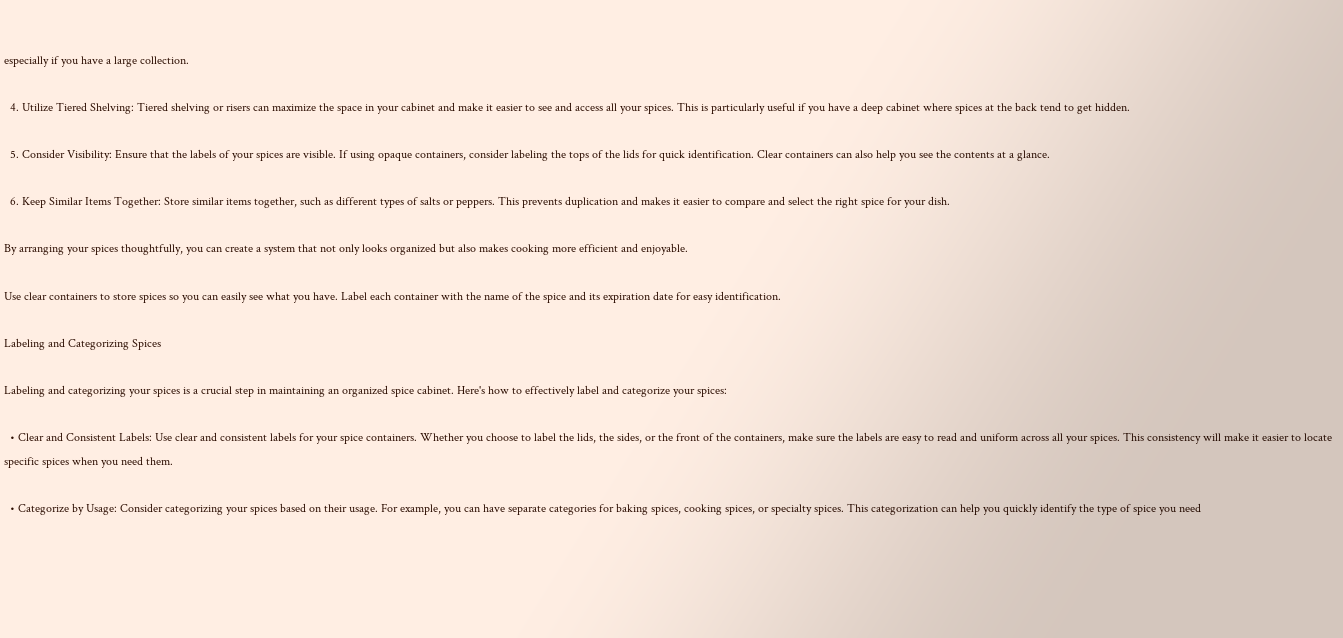especially if you have a large collection.

  4. Utilize Tiered Shelving: Tiered shelving or risers can maximize the space in your cabinet and make it easier to see and access all your spices. This is particularly useful if you have a deep cabinet where spices at the back tend to get hidden.

  5. Consider Visibility: Ensure that the labels of your spices are visible. If using opaque containers, consider labeling the tops of the lids for quick identification. Clear containers can also help you see the contents at a glance.

  6. Keep Similar Items Together: Store similar items together, such as different types of salts or peppers. This prevents duplication and makes it easier to compare and select the right spice for your dish.

By arranging your spices thoughtfully, you can create a system that not only looks organized but also makes cooking more efficient and enjoyable.

Use clear containers to store spices so you can easily see what you have. Label each container with the name of the spice and its expiration date for easy identification.

Labeling and Categorizing Spices

Labeling and categorizing your spices is a crucial step in maintaining an organized spice cabinet. Here's how to effectively label and categorize your spices:

  • Clear and Consistent Labels: Use clear and consistent labels for your spice containers. Whether you choose to label the lids, the sides, or the front of the containers, make sure the labels are easy to read and uniform across all your spices. This consistency will make it easier to locate specific spices when you need them.

  • Categorize by Usage: Consider categorizing your spices based on their usage. For example, you can have separate categories for baking spices, cooking spices, or specialty spices. This categorization can help you quickly identify the type of spice you need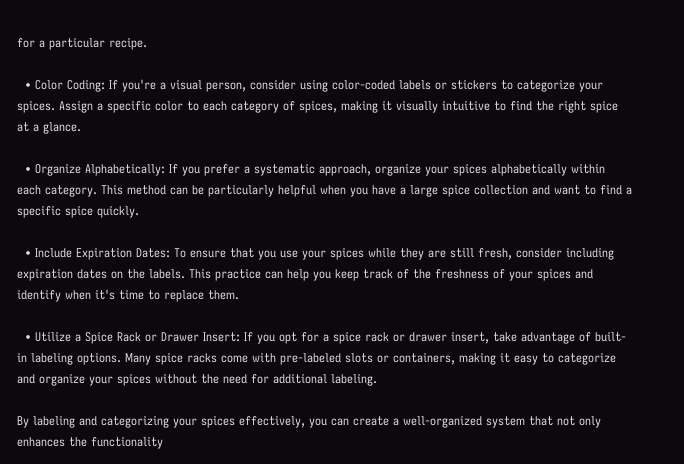for a particular recipe.

  • Color Coding: If you're a visual person, consider using color-coded labels or stickers to categorize your spices. Assign a specific color to each category of spices, making it visually intuitive to find the right spice at a glance.

  • Organize Alphabetically: If you prefer a systematic approach, organize your spices alphabetically within each category. This method can be particularly helpful when you have a large spice collection and want to find a specific spice quickly.

  • Include Expiration Dates: To ensure that you use your spices while they are still fresh, consider including expiration dates on the labels. This practice can help you keep track of the freshness of your spices and identify when it's time to replace them.

  • Utilize a Spice Rack or Drawer Insert: If you opt for a spice rack or drawer insert, take advantage of built-in labeling options. Many spice racks come with pre-labeled slots or containers, making it easy to categorize and organize your spices without the need for additional labeling.

By labeling and categorizing your spices effectively, you can create a well-organized system that not only enhances the functionality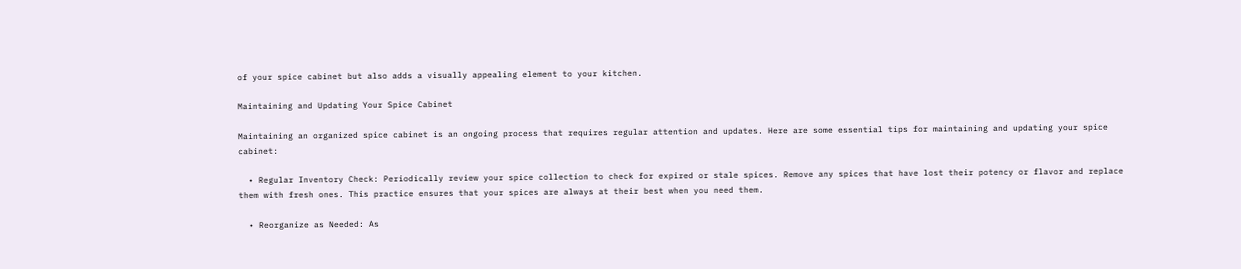of your spice cabinet but also adds a visually appealing element to your kitchen.

Maintaining and Updating Your Spice Cabinet

Maintaining an organized spice cabinet is an ongoing process that requires regular attention and updates. Here are some essential tips for maintaining and updating your spice cabinet:

  • Regular Inventory Check: Periodically review your spice collection to check for expired or stale spices. Remove any spices that have lost their potency or flavor and replace them with fresh ones. This practice ensures that your spices are always at their best when you need them.

  • Reorganize as Needed: As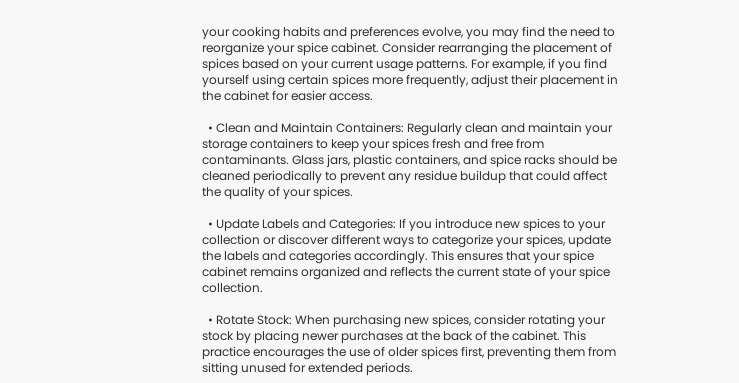your cooking habits and preferences evolve, you may find the need to reorganize your spice cabinet. Consider rearranging the placement of spices based on your current usage patterns. For example, if you find yourself using certain spices more frequently, adjust their placement in the cabinet for easier access.

  • Clean and Maintain Containers: Regularly clean and maintain your storage containers to keep your spices fresh and free from contaminants. Glass jars, plastic containers, and spice racks should be cleaned periodically to prevent any residue buildup that could affect the quality of your spices.

  • Update Labels and Categories: If you introduce new spices to your collection or discover different ways to categorize your spices, update the labels and categories accordingly. This ensures that your spice cabinet remains organized and reflects the current state of your spice collection.

  • Rotate Stock: When purchasing new spices, consider rotating your stock by placing newer purchases at the back of the cabinet. This practice encourages the use of older spices first, preventing them from sitting unused for extended periods.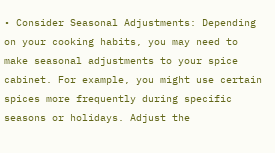• Consider Seasonal Adjustments: Depending on your cooking habits, you may need to make seasonal adjustments to your spice cabinet. For example, you might use certain spices more frequently during specific seasons or holidays. Adjust the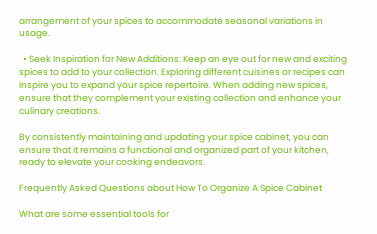arrangement of your spices to accommodate seasonal variations in usage.

  • Seek Inspiration for New Additions: Keep an eye out for new and exciting spices to add to your collection. Exploring different cuisines or recipes can inspire you to expand your spice repertoire. When adding new spices, ensure that they complement your existing collection and enhance your culinary creations.

By consistently maintaining and updating your spice cabinet, you can ensure that it remains a functional and organized part of your kitchen, ready to elevate your cooking endeavors.

Frequently Asked Questions about How To Organize A Spice Cabinet

What are some essential tools for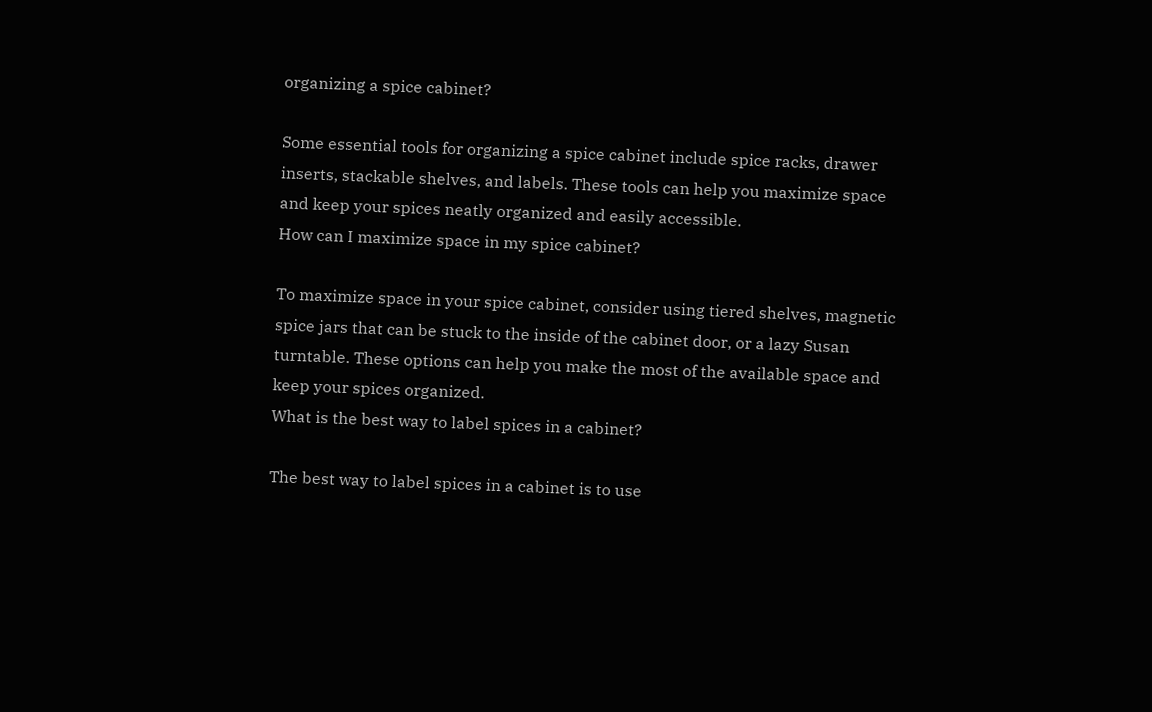organizing a spice cabinet?

Some essential tools for organizing a spice cabinet include spice racks, drawer inserts, stackable shelves, and labels. These tools can help you maximize space and keep your spices neatly organized and easily accessible.
How can I maximize space in my spice cabinet?

To maximize space in your spice cabinet, consider using tiered shelves, magnetic spice jars that can be stuck to the inside of the cabinet door, or a lazy Susan turntable. These options can help you make the most of the available space and keep your spices organized.
What is the best way to label spices in a cabinet?

The best way to label spices in a cabinet is to use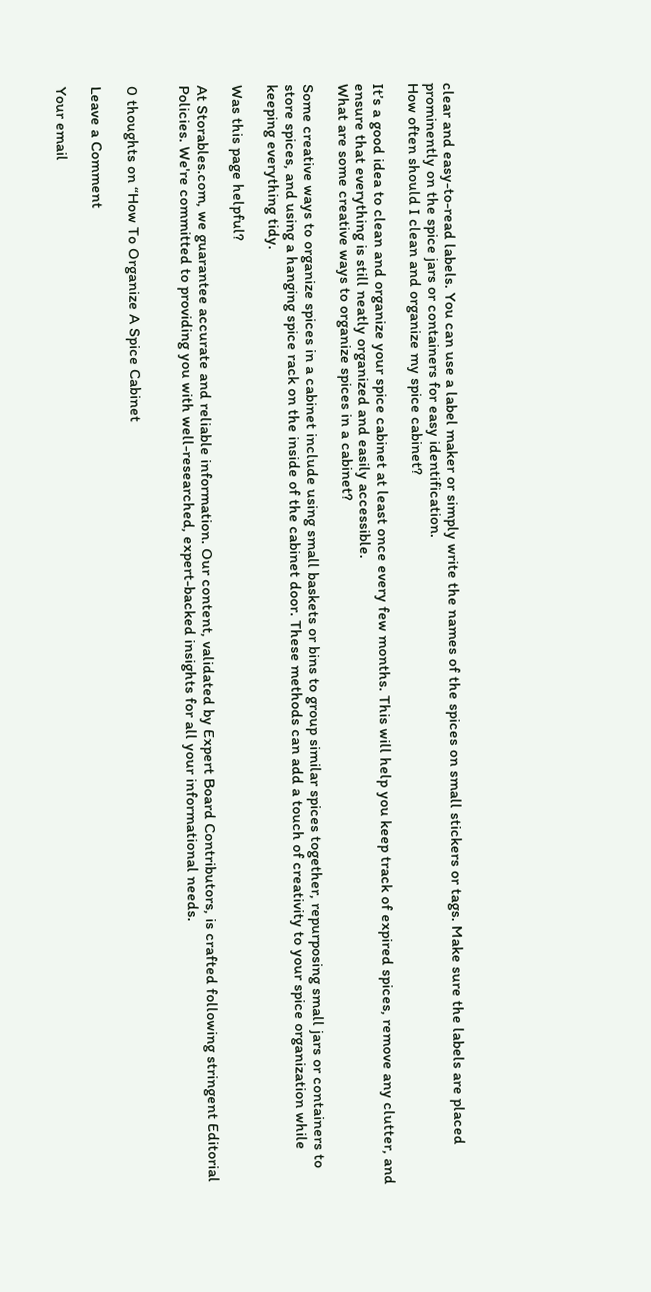clear and easy-to-read labels. You can use a label maker or simply write the names of the spices on small stickers or tags. Make sure the labels are placed prominently on the spice jars or containers for easy identification.
How often should I clean and organize my spice cabinet?

It’s a good idea to clean and organize your spice cabinet at least once every few months. This will help you keep track of expired spices, remove any clutter, and ensure that everything is still neatly organized and easily accessible.
What are some creative ways to organize spices in a cabinet?

Some creative ways to organize spices in a cabinet include using small baskets or bins to group similar spices together, repurposing small jars or containers to store spices, and using a hanging spice rack on the inside of the cabinet door. These methods can add a touch of creativity to your spice organization while keeping everything tidy.

Was this page helpful?

At Storables.com, we guarantee accurate and reliable information. Our content, validated by Expert Board Contributors, is crafted following stringent Editorial Policies. We're committed to providing you with well-researched, expert-backed insights for all your informational needs.


0 thoughts on “How To Organize A Spice Cabinet

Leave a Comment

Your email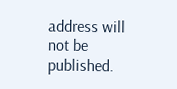address will not be published.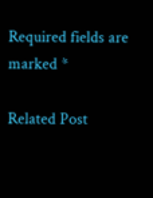Required fields are marked *

Related Post